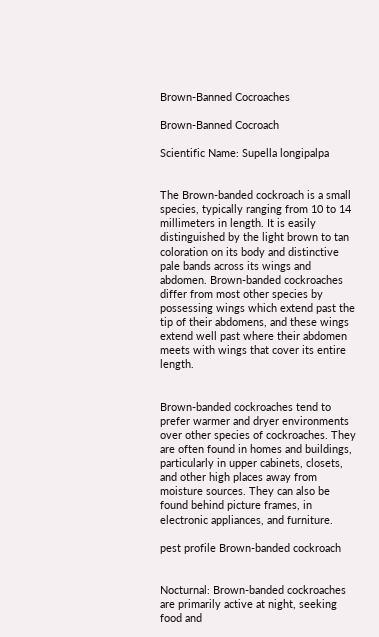Brown-Banned Cocroaches

Brown-Banned Cocroach

Scientific Name: Supella longipalpa


The Brown-banded cockroach is a small species, typically ranging from 10 to 14 millimeters in length. It is easily distinguished by the light brown to tan coloration on its body and distinctive pale bands across its wings and abdomen. Brown-banded cockroaches differ from most other species by possessing wings which extend past the tip of their abdomens, and these wings extend well past where their abdomen meets with wings that cover its entire length.


Brown-banded cockroaches tend to prefer warmer and dryer environments over other species of cockroaches. They are often found in homes and buildings, particularly in upper cabinets, closets, and other high places away from moisture sources. They can also be found behind picture frames, in electronic appliances, and furniture.

pest profile Brown-banded cockroach


Nocturnal: Brown-banded cockroaches are primarily active at night, seeking food and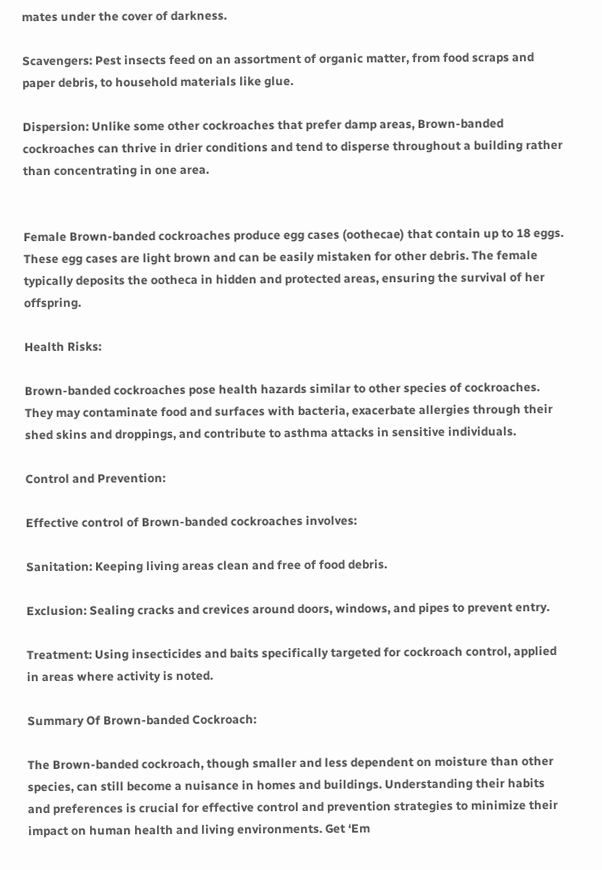mates under the cover of darkness.

Scavengers: Pest insects feed on an assortment of organic matter, from food scraps and paper debris, to household materials like glue.

Dispersion: Unlike some other cockroaches that prefer damp areas, Brown-banded cockroaches can thrive in drier conditions and tend to disperse throughout a building rather than concentrating in one area.


Female Brown-banded cockroaches produce egg cases (oothecae) that contain up to 18 eggs. These egg cases are light brown and can be easily mistaken for other debris. The female typically deposits the ootheca in hidden and protected areas, ensuring the survival of her offspring.

Health Risks:

Brown-banded cockroaches pose health hazards similar to other species of cockroaches. They may contaminate food and surfaces with bacteria, exacerbate allergies through their shed skins and droppings, and contribute to asthma attacks in sensitive individuals.

Control and Prevention:

Effective control of Brown-banded cockroaches involves:

Sanitation: Keeping living areas clean and free of food debris.

Exclusion: Sealing cracks and crevices around doors, windows, and pipes to prevent entry.

Treatment: Using insecticides and baits specifically targeted for cockroach control, applied in areas where activity is noted.

Summary Of Brown-banded Cockroach:

The Brown-banded cockroach, though smaller and less dependent on moisture than other species, can still become a nuisance in homes and buildings. Understanding their habits and preferences is crucial for effective control and prevention strategies to minimize their impact on human health and living environments. Get ‘Em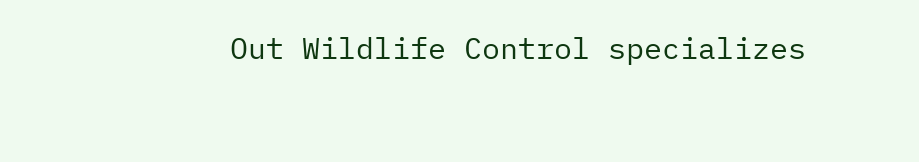Out Wildlife Control specializes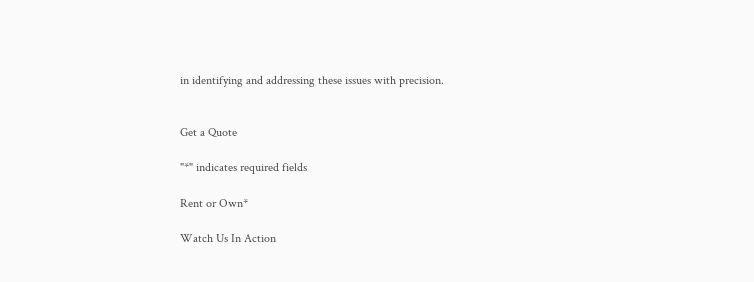in identifying and addressing these issues with precision.


Get a Quote

"*" indicates required fields

Rent or Own*

Watch Us In Action